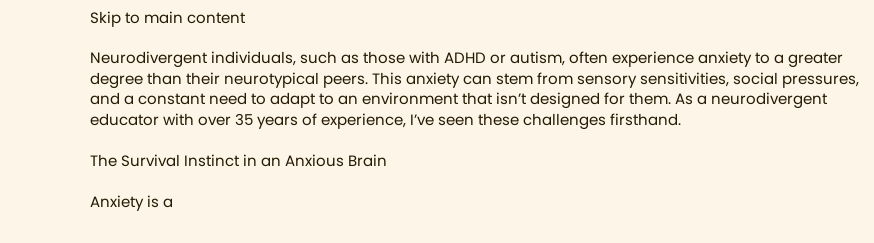Skip to main content

Neurodivergent individuals, such as those with ADHD or autism, often experience anxiety to a greater degree than their neurotypical peers. This anxiety can stem from sensory sensitivities, social pressures, and a constant need to adapt to an environment that isn’t designed for them. As a neurodivergent educator with over 35 years of experience, I’ve seen these challenges firsthand.

The Survival Instinct in an Anxious Brain

Anxiety is a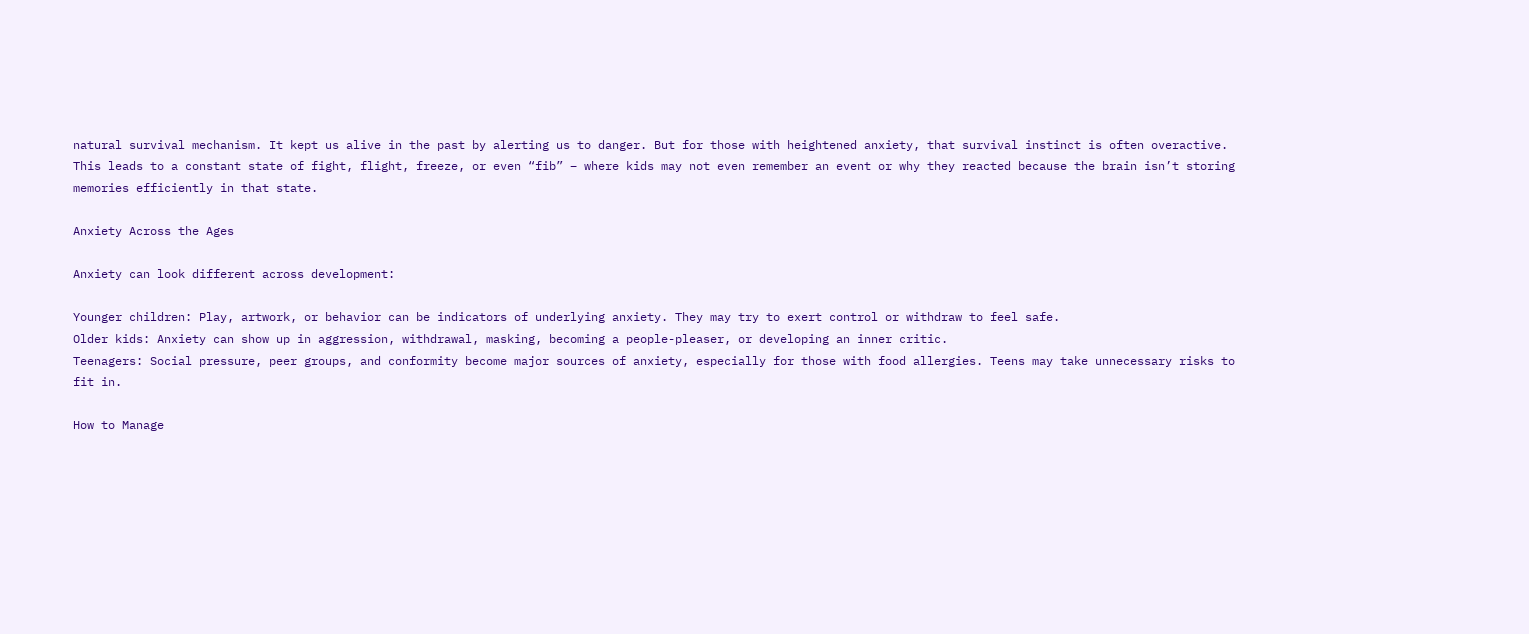natural survival mechanism. It kept us alive in the past by alerting us to danger. But for those with heightened anxiety, that survival instinct is often overactive. This leads to a constant state of fight, flight, freeze, or even “fib” – where kids may not even remember an event or why they reacted because the brain isn’t storing memories efficiently in that state.

Anxiety Across the Ages

Anxiety can look different across development:

Younger children: Play, artwork, or behavior can be indicators of underlying anxiety. They may try to exert control or withdraw to feel safe.
Older kids: Anxiety can show up in aggression, withdrawal, masking, becoming a people-pleaser, or developing an inner critic.
Teenagers: Social pressure, peer groups, and conformity become major sources of anxiety, especially for those with food allergies. Teens may take unnecessary risks to fit in.

How to Manage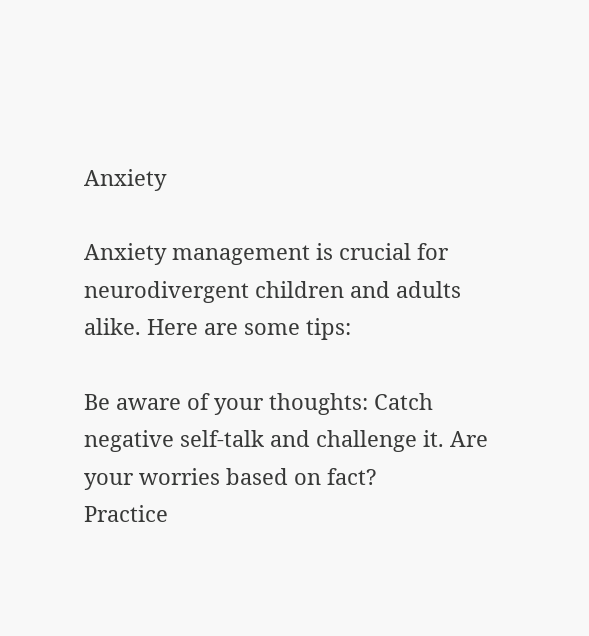Anxiety

Anxiety management is crucial for neurodivergent children and adults alike. Here are some tips:

Be aware of your thoughts: Catch negative self-talk and challenge it. Are your worries based on fact?
Practice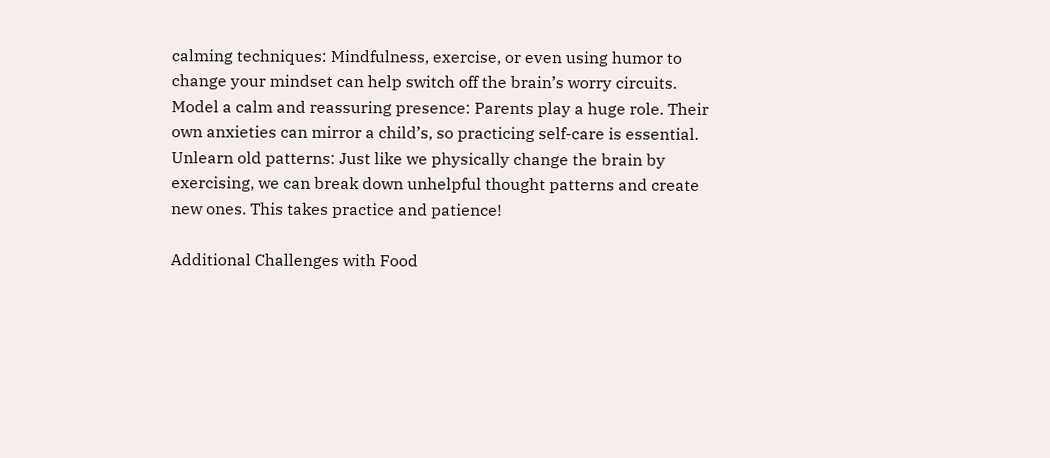calming techniques: Mindfulness, exercise, or even using humor to change your mindset can help switch off the brain’s worry circuits.
Model a calm and reassuring presence: Parents play a huge role. Their own anxieties can mirror a child’s, so practicing self-care is essential.
Unlearn old patterns: Just like we physically change the brain by exercising, we can break down unhelpful thought patterns and create new ones. This takes practice and patience!

Additional Challenges with Food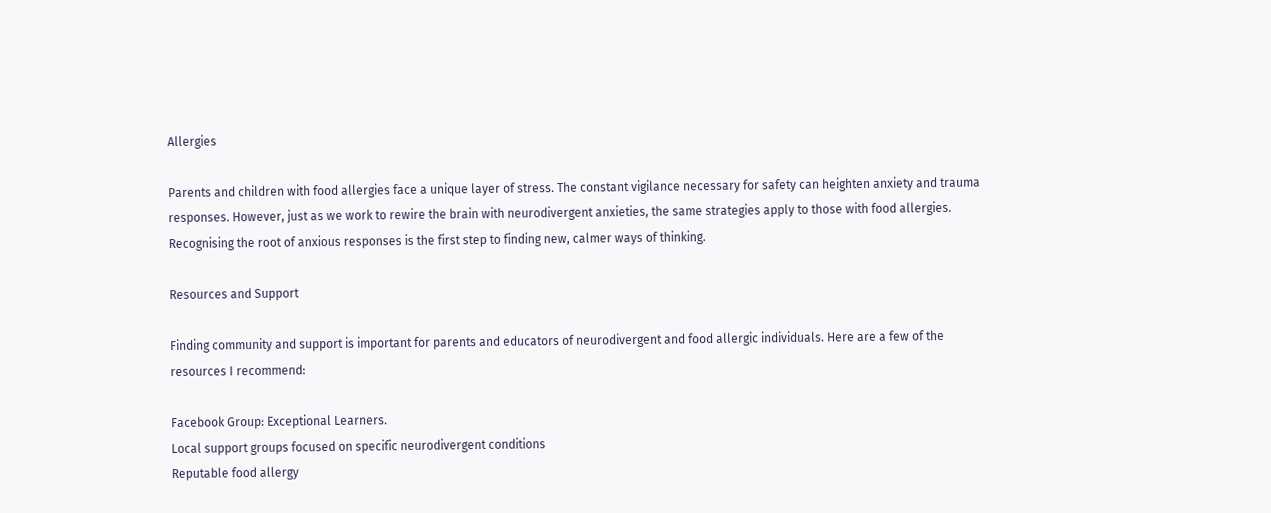Allergies

Parents and children with food allergies face a unique layer of stress. The constant vigilance necessary for safety can heighten anxiety and trauma responses. However, just as we work to rewire the brain with neurodivergent anxieties, the same strategies apply to those with food allergies. Recognising the root of anxious responses is the first step to finding new, calmer ways of thinking.

Resources and Support

Finding community and support is important for parents and educators of neurodivergent and food allergic individuals. Here are a few of the resources I recommend:

Facebook Group: Exceptional Learners.
Local support groups focused on specific neurodivergent conditions
Reputable food allergy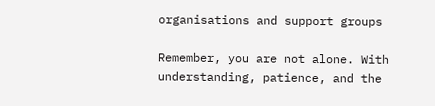organisations and support groups

Remember, you are not alone. With understanding, patience, and the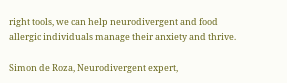right tools, we can help neurodivergent and food allergic individuals manage their anxiety and thrive.

Simon de Roza, Neurodivergent expert,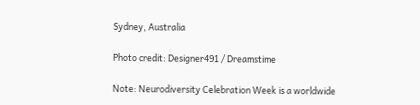Sydney, Australia

Photo credit: Designer491 / Dreamstime

Note: Neurodiversity Celebration Week is a worldwide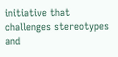initiative that challenges stereotypes and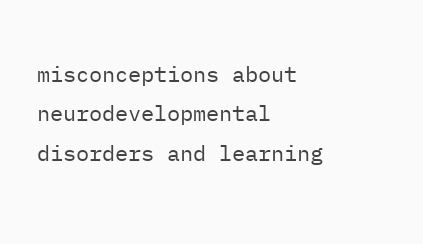misconceptions about neurodevelopmental disorders and learning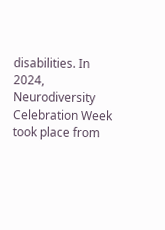disabilities. In 2024, Neurodiversity Celebration Week took place from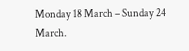Monday 18 March – Sunday 24 March.